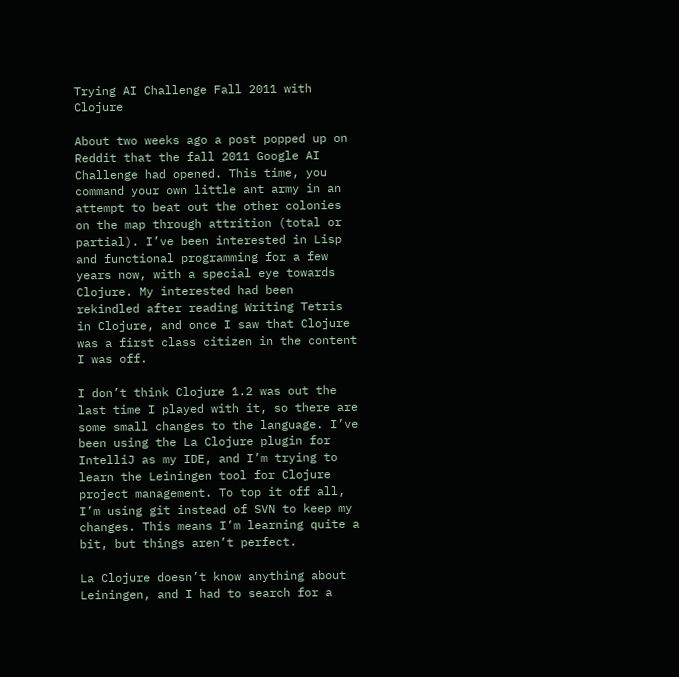Trying AI Challenge Fall 2011 with Clojure

About two weeks ago a post popped up on Reddit that the fall 2011 Google AI Challenge had opened. This time, you command your own little ant army in an attempt to beat out the other colonies on the map through attrition (total or partial). I’ve been interested in Lisp and functional programming for a few years now, with a special eye towards Clojure. My interested had been rekindled after reading Writing Tetris in Clojure, and once I saw that Clojure was a first class citizen in the content I was off.

I don’t think Clojure 1.2 was out the last time I played with it, so there are some small changes to the language. I’ve been using the La Clojure plugin for IntelliJ as my IDE, and I’m trying to learn the Leiningen tool for Clojure project management. To top it off all, I’m using git instead of SVN to keep my changes. This means I’m learning quite a bit, but things aren’t perfect.

La Clojure doesn’t know anything about Leiningen, and I had to search for a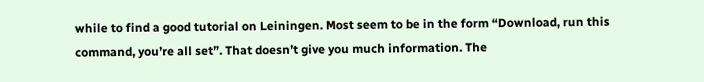while to find a good tutorial on Leiningen. Most seem to be in the form “Download, run this command, you’re all set”. That doesn’t give you much information. The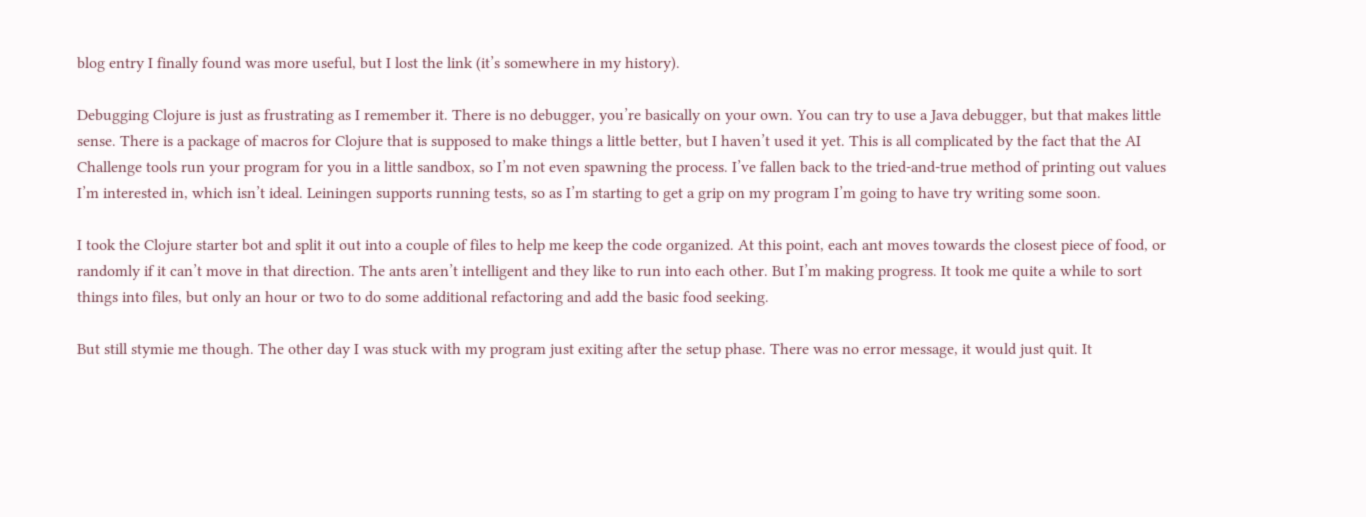blog entry I finally found was more useful, but I lost the link (it’s somewhere in my history).

Debugging Clojure is just as frustrating as I remember it. There is no debugger, you’re basically on your own. You can try to use a Java debugger, but that makes little sense. There is a package of macros for Clojure that is supposed to make things a little better, but I haven’t used it yet. This is all complicated by the fact that the AI Challenge tools run your program for you in a little sandbox, so I’m not even spawning the process. I’ve fallen back to the tried-and-true method of printing out values I’m interested in, which isn’t ideal. Leiningen supports running tests, so as I’m starting to get a grip on my program I’m going to have try writing some soon.

I took the Clojure starter bot and split it out into a couple of files to help me keep the code organized. At this point, each ant moves towards the closest piece of food, or randomly if it can’t move in that direction. The ants aren’t intelligent and they like to run into each other. But I’m making progress. It took me quite a while to sort things into files, but only an hour or two to do some additional refactoring and add the basic food seeking.

But still stymie me though. The other day I was stuck with my program just exiting after the setup phase. There was no error message, it would just quit. It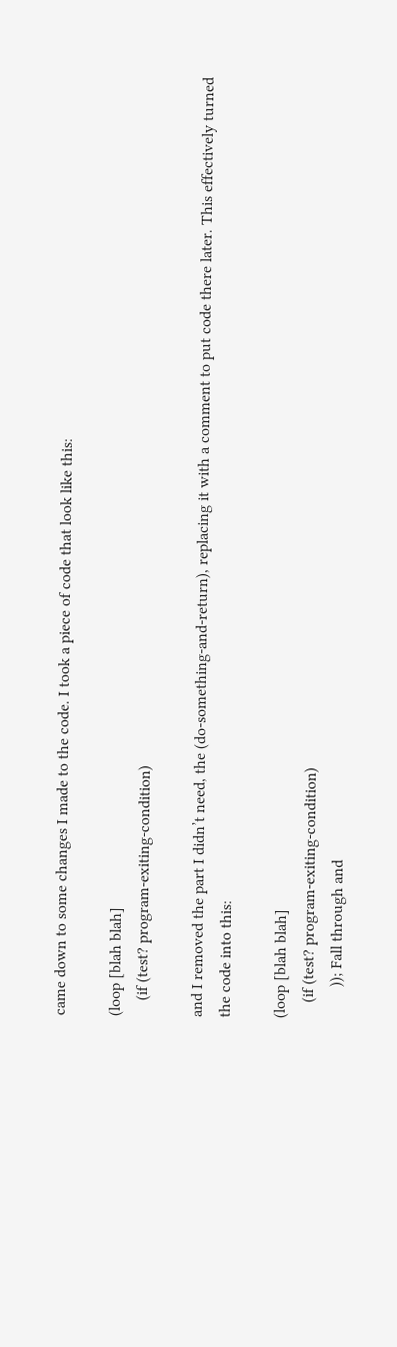came down to some changes I made to the code. I took a piece of code that look like this:

(loop [blah blah]
    (if (test? program-exiting-condition)

and I removed the part I didn’t need, the (do-something-and-return), replacing it with a comment to put code there later. This effectively turned the code into this:

(loop [blah blah]
    (if (test? program-exiting-condition)
        )); Fall through and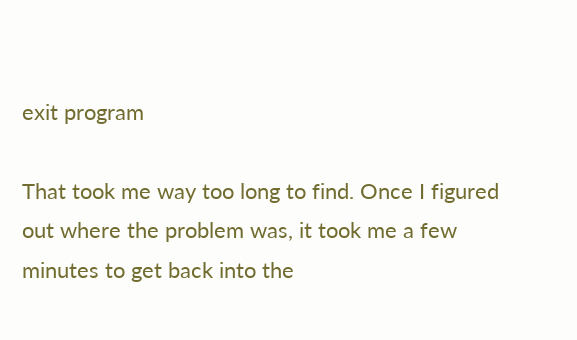exit program

That took me way too long to find. Once I figured out where the problem was, it took me a few minutes to get back into the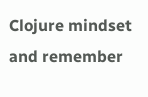Clojure mindset and remember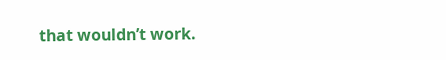that wouldn’t work.